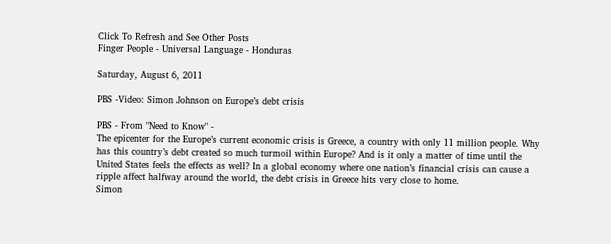Click To Refresh and See Other Posts
Finger People - Universal Language - Honduras

Saturday, August 6, 2011

PBS -Video: Simon Johnson on Europe’s debt crisis

PBS - From "Need to Know" -
The epicenter for the Europe’s current economic crisis is Greece, a country with only 11 million people. Why has this country’s debt created so much turmoil within Europe? And is it only a matter of time until the United States feels the effects as well? In a global economy where one nation’s financial crisis can cause a ripple affect halfway around the world, the debt crisis in Greece hits very close to home.
Simon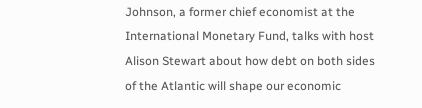Johnson, a former chief economist at the International Monetary Fund, talks with host Alison Stewart about how debt on both sides of the Atlantic will shape our economic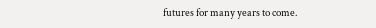futures for many years to come.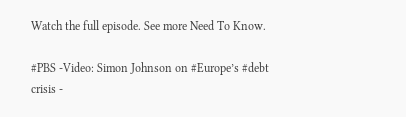Watch the full episode. See more Need To Know.

#PBS -Video: Simon Johnson on #Europe’s #debt crisis -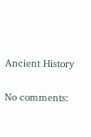Ancient History

No comments: